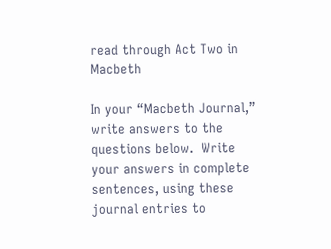read through Act Two in Macbeth

In your “Macbeth Journal,” write answers to the questions below.  Write your answers in complete sentences, using these journal entries to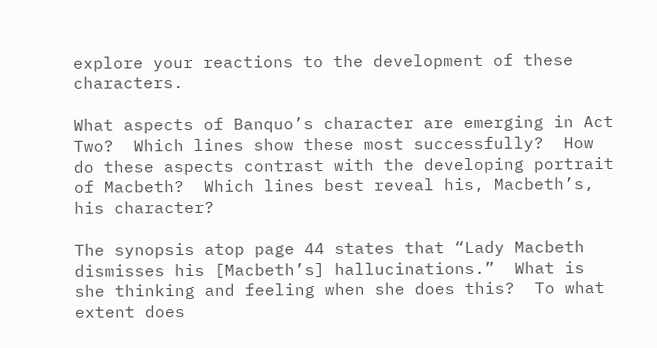explore your reactions to the development of these characters.

What aspects of Banquo’s character are emerging in Act Two?  Which lines show these most successfully?  How do these aspects contrast with the developing portrait of Macbeth?  Which lines best reveal his, Macbeth’s, his character?

The synopsis atop page 44 states that “Lady Macbeth dismisses his [Macbeth’s] hallucinations.”  What is she thinking and feeling when she does this?  To what extent does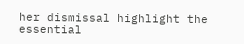her dismissal highlight the essential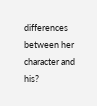differences between her character and his?